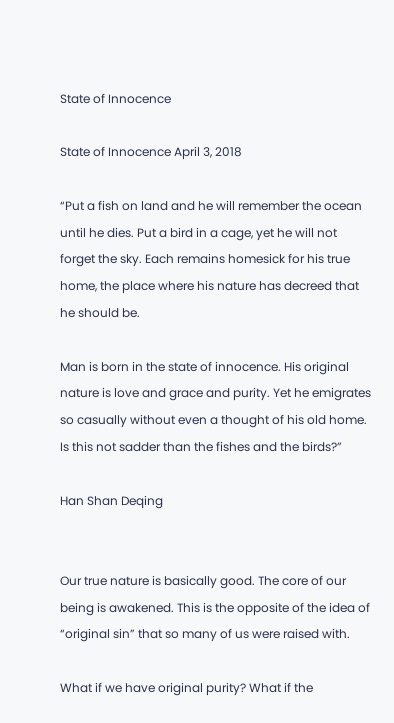State of Innocence

State of Innocence April 3, 2018

“Put a fish on land and he will remember the ocean until he dies. Put a bird in a cage, yet he will not forget the sky. Each remains homesick for his true home, the place where his nature has decreed that he should be.

Man is born in the state of innocence. His original nature is love and grace and purity. Yet he emigrates so casually without even a thought of his old home. Is this not sadder than the fishes and the birds?”

Han Shan Deqing


Our true nature is basically good. The core of our being is awakened. This is the opposite of the idea of “original sin” that so many of us were raised with.

What if we have original purity? What if the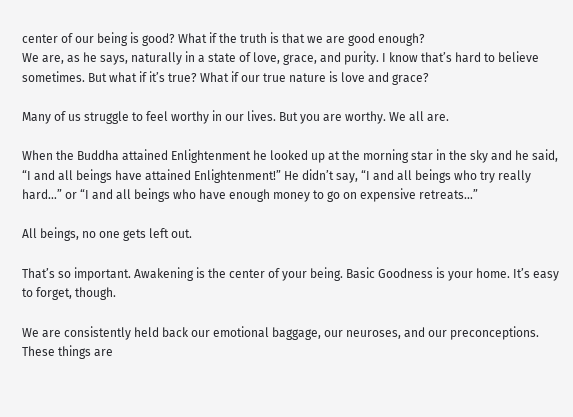center of our being is good? What if the truth is that we are good enough?
We are, as he says, naturally in a state of love, grace, and purity. I know that’s hard to believe sometimes. But what if it’s true? What if our true nature is love and grace?

Many of us struggle to feel worthy in our lives. But you are worthy. We all are.

When the Buddha attained Enlightenment he looked up at the morning star in the sky and he said, “I and all beings have attained Enlightenment!” He didn’t say, “I and all beings who try really hard…” or “I and all beings who have enough money to go on expensive retreats…”

All beings, no one gets left out.

That’s so important. Awakening is the center of your being. Basic Goodness is your home. It’s easy to forget, though.

We are consistently held back our emotional baggage, our neuroses, and our preconceptions. These things are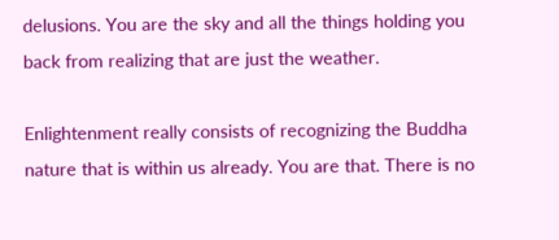delusions. You are the sky and all the things holding you back from realizing that are just the weather.

Enlightenment really consists of recognizing the Buddha nature that is within us already. You are that. There is no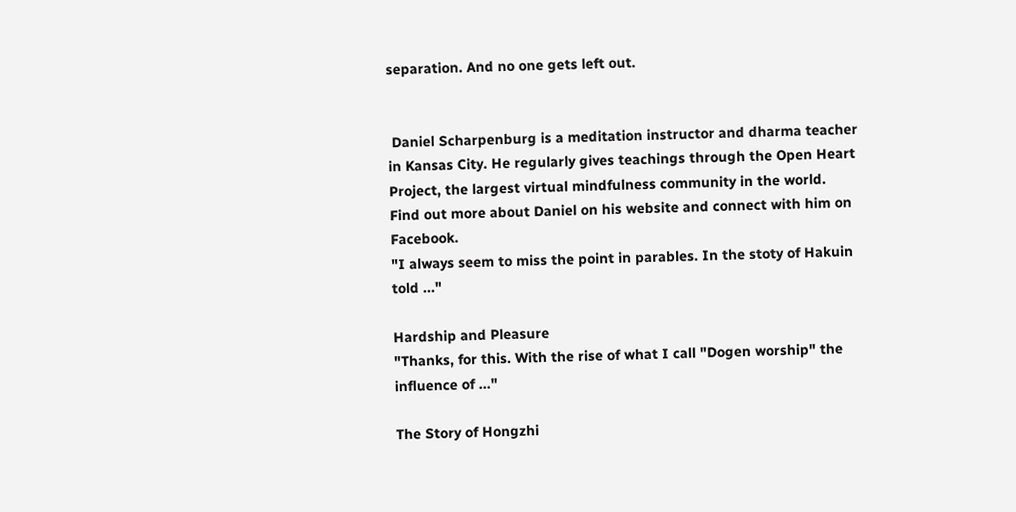separation. And no one gets left out.


 Daniel Scharpenburg is a meditation instructor and dharma teacher in Kansas City. He regularly gives teachings through the Open Heart Project, the largest virtual mindfulness community in the world.
Find out more about Daniel on his website and connect with him on Facebook.
"I always seem to miss the point in parables. In the stoty of Hakuin told ..."

Hardship and Pleasure
"Thanks, for this. With the rise of what I call "Dogen worship" the influence of ..."

The Story of Hongzhi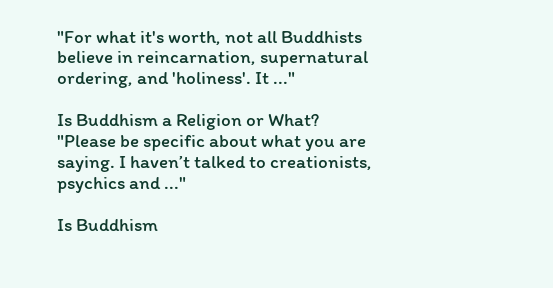"For what it's worth, not all Buddhists believe in reincarnation, supernatural ordering, and 'holiness'. It ..."

Is Buddhism a Religion or What?
"Please be specific about what you are saying. I haven’t talked to creationists, psychics and ..."

Is Buddhism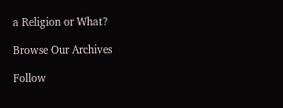a Religion or What?

Browse Our Archives

Follow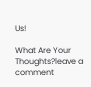Us!

What Are Your Thoughts?leave a comment